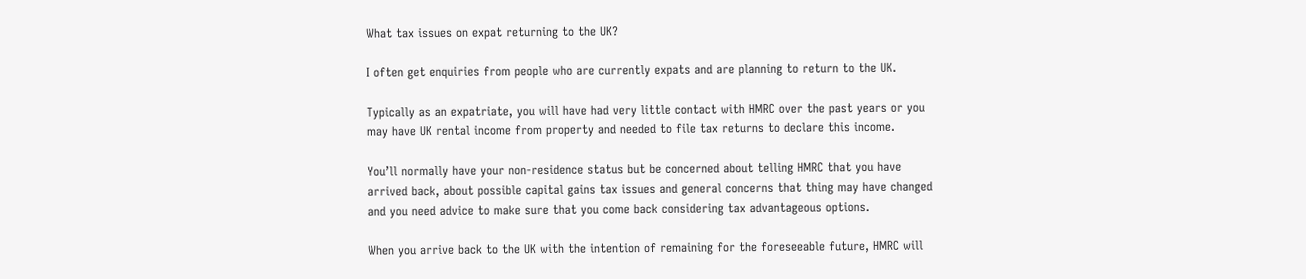What tax issues on expat returning to the UK?

I often get enquiries from people who are currently expats and are planning to return to the UK.

Typically as an expatriate, you will have had very little contact with HMRC over the past years or you may have UK rental income from property and needed to file tax returns to declare this income.

You’ll normally have your non-residence status but be concerned about telling HMRC that you have arrived back, about possible capital gains tax issues and general concerns that thing may have changed and you need advice to make sure that you come back considering tax advantageous options.

When you arrive back to the UK with the intention of remaining for the foreseeable future, HMRC will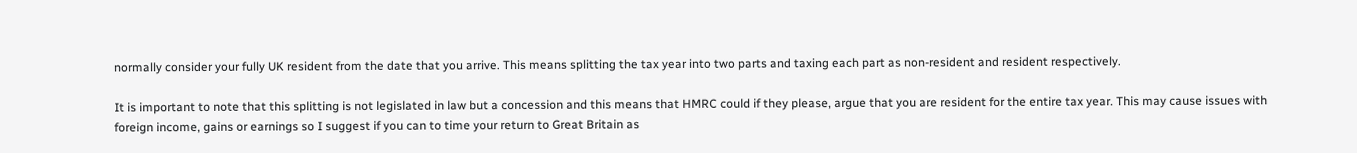normally consider your fully UK resident from the date that you arrive. This means splitting the tax year into two parts and taxing each part as non-resident and resident respectively.

It is important to note that this splitting is not legislated in law but a concession and this means that HMRC could if they please, argue that you are resident for the entire tax year. This may cause issues with foreign income, gains or earnings so I suggest if you can to time your return to Great Britain as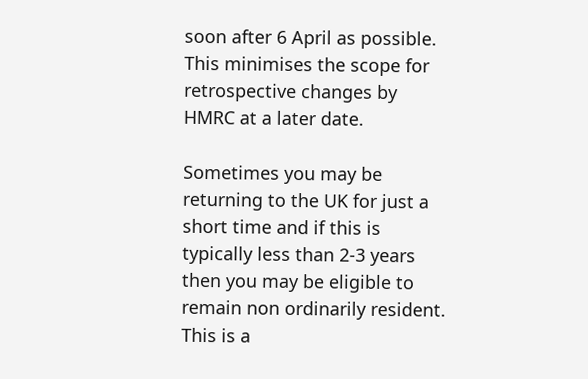soon after 6 April as possible. This minimises the scope for retrospective changes by HMRC at a later date.

Sometimes you may be returning to the UK for just a short time and if this is typically less than 2-3 years then you may be eligible to remain non ordinarily resident. This is a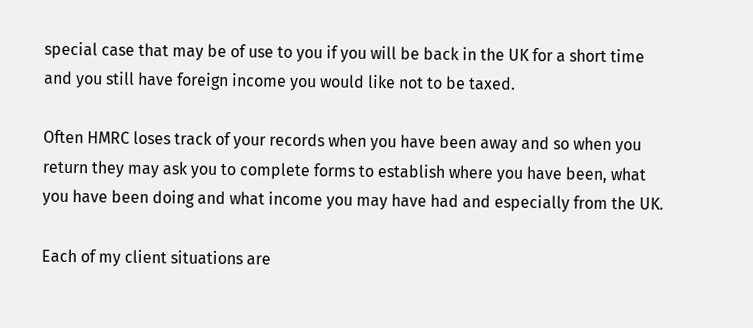special case that may be of use to you if you will be back in the UK for a short time and you still have foreign income you would like not to be taxed.

Often HMRC loses track of your records when you have been away and so when you return they may ask you to complete forms to establish where you have been, what you have been doing and what income you may have had and especially from the UK.

Each of my client situations are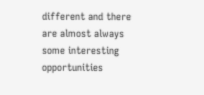different and there are almost always some interesting opportunities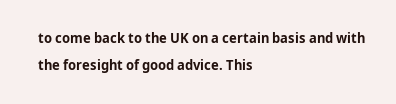to come back to the UK on a certain basis and with the foresight of good advice. This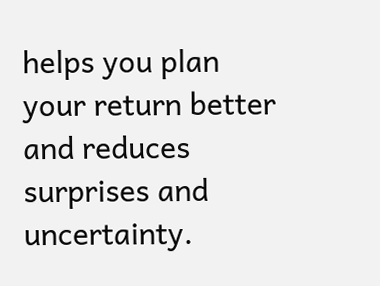helps you plan your return better and reduces surprises and uncertainty.